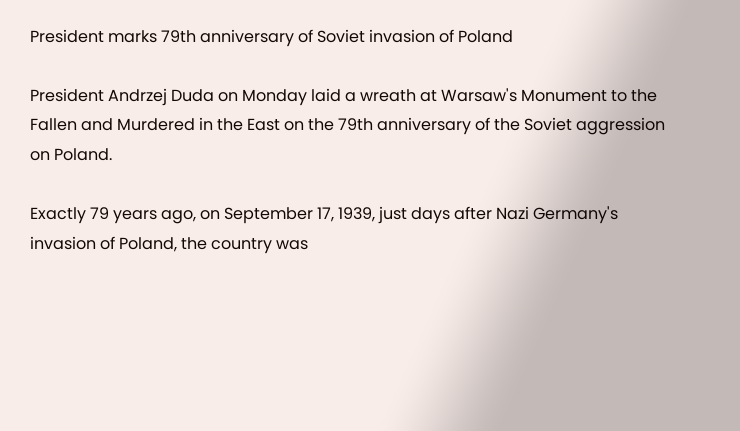President marks 79th anniversary of Soviet invasion of Poland

President Andrzej Duda on Monday laid a wreath at Warsaw's Monument to the Fallen and Murdered in the East on the 79th anniversary of the Soviet aggression on Poland.

Exactly 79 years ago, on September 17, 1939, just days after Nazi Germany's invasion of Poland, the country was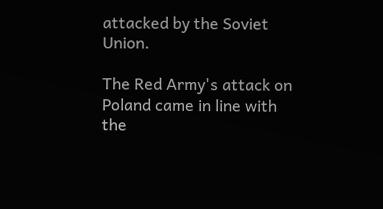attacked by the Soviet Union.

The Red Army's attack on Poland came in line with the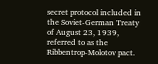secret protocol included in the Soviet-German Treaty of August 23, 1939, referred to as the Ribbentrop-Molotov pact.